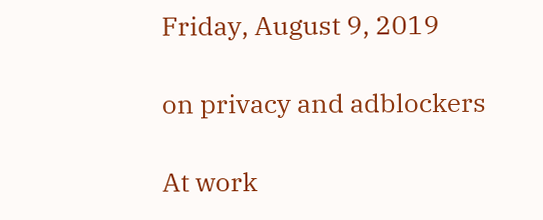Friday, August 9, 2019

on privacy and adblockers

At work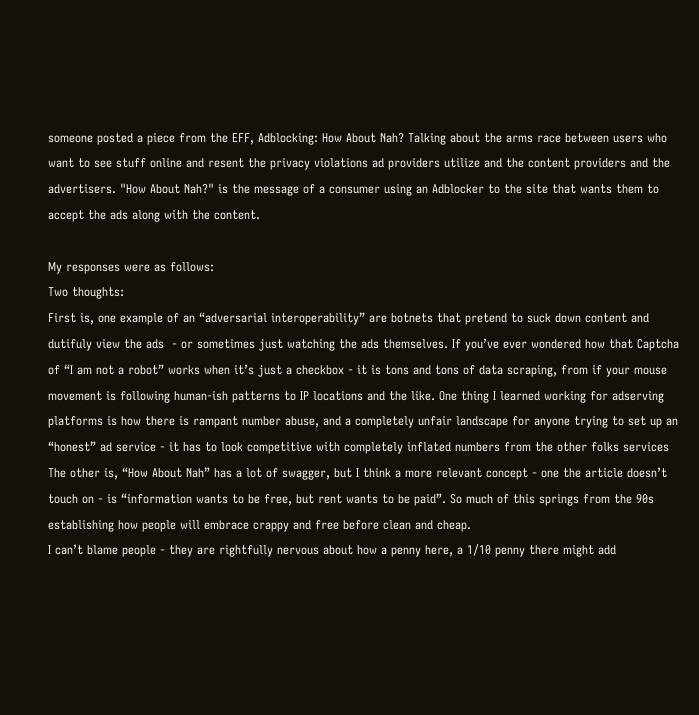someone posted a piece from the EFF, Adblocking: How About Nah? Talking about the arms race between users who want to see stuff online and resent the privacy violations ad providers utilize and the content providers and the advertisers. "How About Nah?" is the message of a consumer using an Adblocker to the site that wants them to accept the ads along with the content.

My responses were as follows:
Two thoughts:
First is, one example of an “adversarial interoperability” are botnets that pretend to suck down content and dutifuly view the ads  - or sometimes just watching the ads themselves. If you’ve ever wondered how that Captcha of “I am not a robot” works when it’s just a checkbox - it is tons and tons of data scraping, from if your mouse movement is following human-ish patterns to IP locations and the like. One thing I learned working for adserving platforms is how there is rampant number abuse, and a completely unfair landscape for anyone trying to set up an “honest” ad service - it has to look competitive with completely inflated numbers from the other folks services
The other is, “How About Nah” has a lot of swagger, but I think a more relevant concept - one the article doesn’t touch on - is “information wants to be free, but rent wants to be paid”. So much of this springs from the 90s establishing how people will embrace crappy and free before clean and cheap.
I can’t blame people - they are rightfully nervous about how a penny here, a 1/10 penny there might add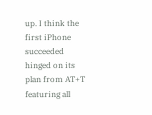up. I think the first iPhone succeeded hinged on its plan from AT+T featuring all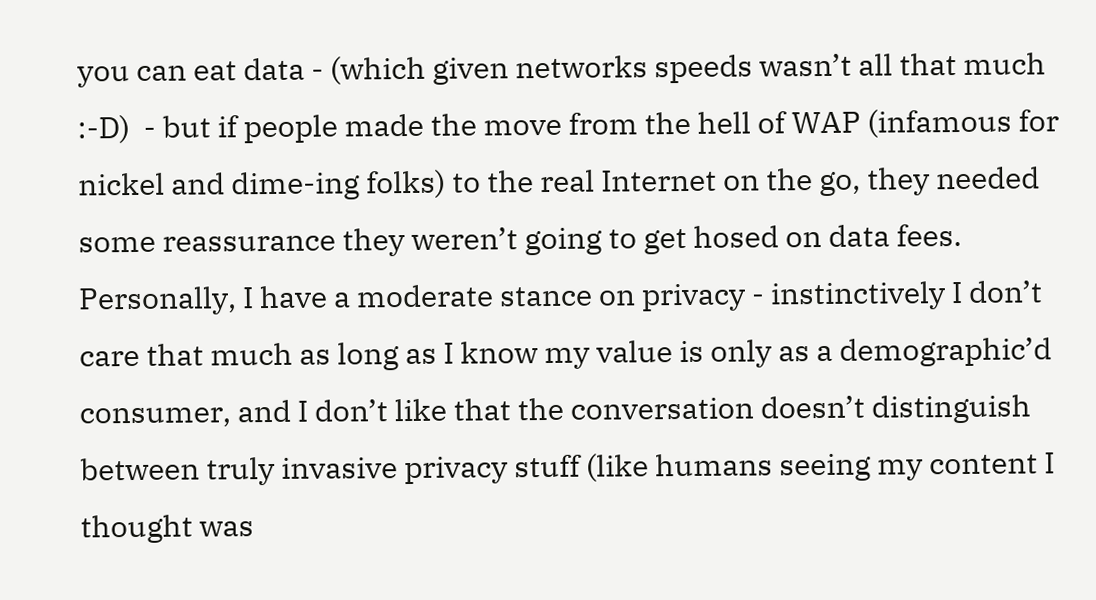you can eat data - (which given networks speeds wasn’t all that much :-D)  - but if people made the move from the hell of WAP (infamous for nickel and dime-ing folks) to the real Internet on the go, they needed some reassurance they weren’t going to get hosed on data fees.
Personally, I have a moderate stance on privacy - instinctively I don’t care that much as long as I know my value is only as a demographic’d consumer, and I don’t like that the conversation doesn’t distinguish between truly invasive privacy stuff (like humans seeing my content I thought was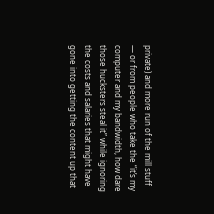private) and more run of the mill stuff — or from people who take the “it’s my computer and my bandwidth, how dare those hucksters steal it” while ignoring the costs and salaries that might have gone into getting the content up that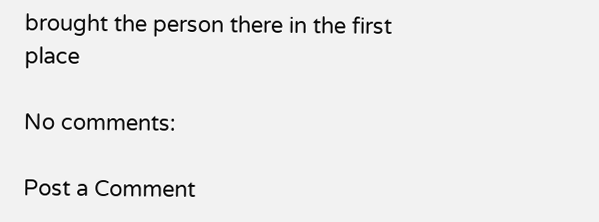brought the person there in the first place

No comments:

Post a Comment